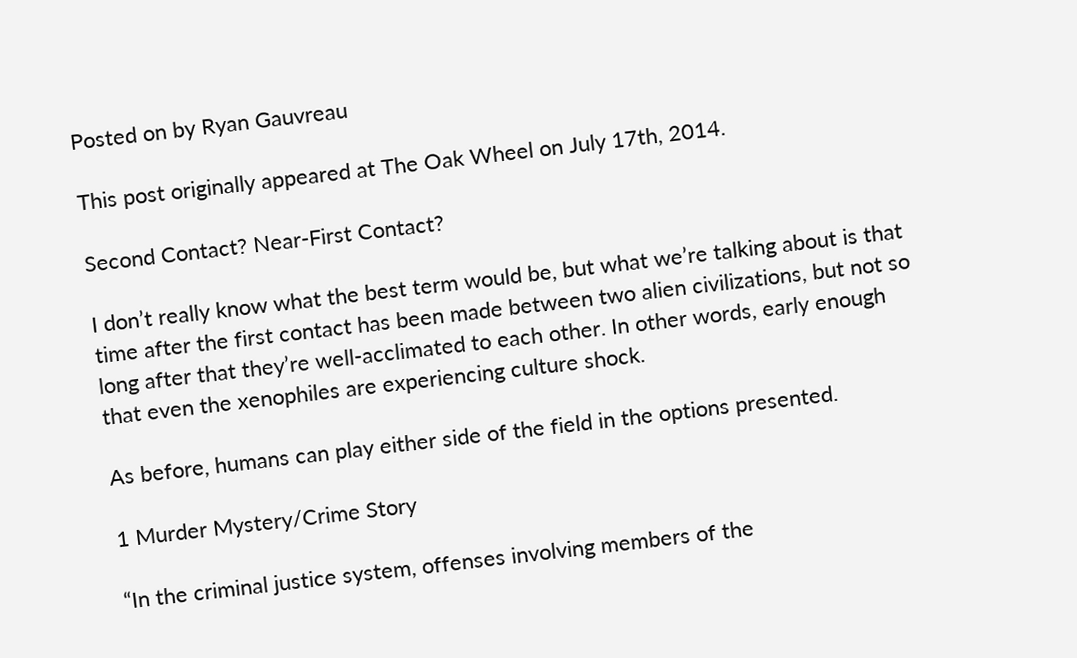Posted on by Ryan Gauvreau

This post originally appeared at The Oak Wheel on July 17th, 2014.

Second Contact? Near-First Contact?

I don’t really know what the best term would be, but what we’re talking about is that time after the first contact has been made between two alien civilizations, but not so long after that they’re well-acclimated to each other. In other words, early enough that even the xenophiles are experiencing culture shock.

As before, humans can play either side of the field in the options presented.

1 Murder Mystery/Crime Story

“In the criminal justice system, offenses involving members of the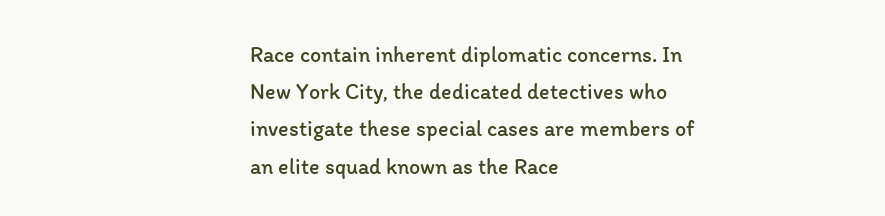Race contain inherent diplomatic concerns. In New York City, the dedicated detectives who investigate these special cases are members of an elite squad known as the Race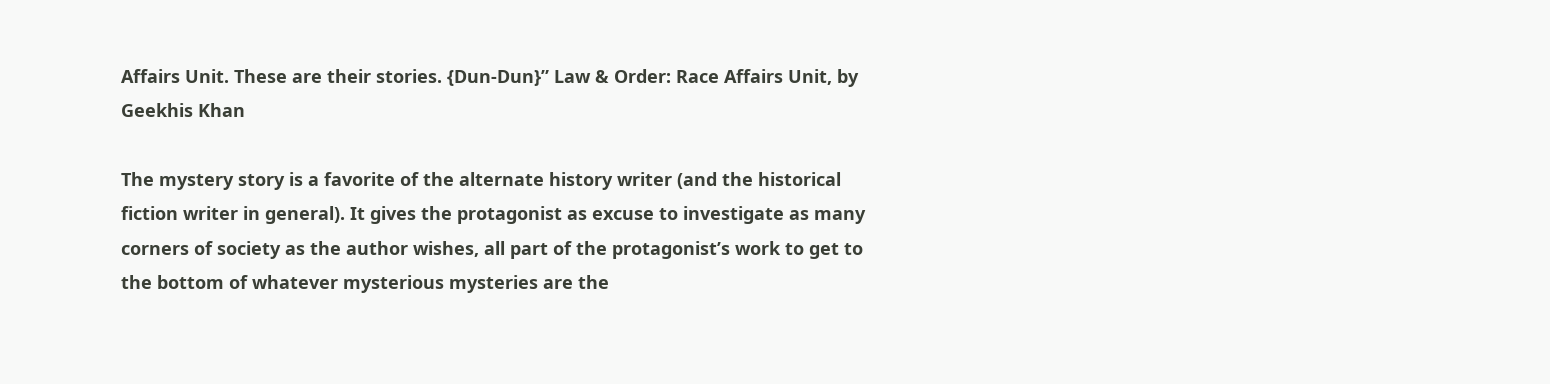Affairs Unit. These are their stories. {Dun-Dun}” Law & Order: Race Affairs Unit, by Geekhis Khan

The mystery story is a favorite of the alternate history writer (and the historical fiction writer in general). It gives the protagonist as excuse to investigate as many corners of society as the author wishes, all part of the protagonist’s work to get to the bottom of whatever mysterious mysteries are the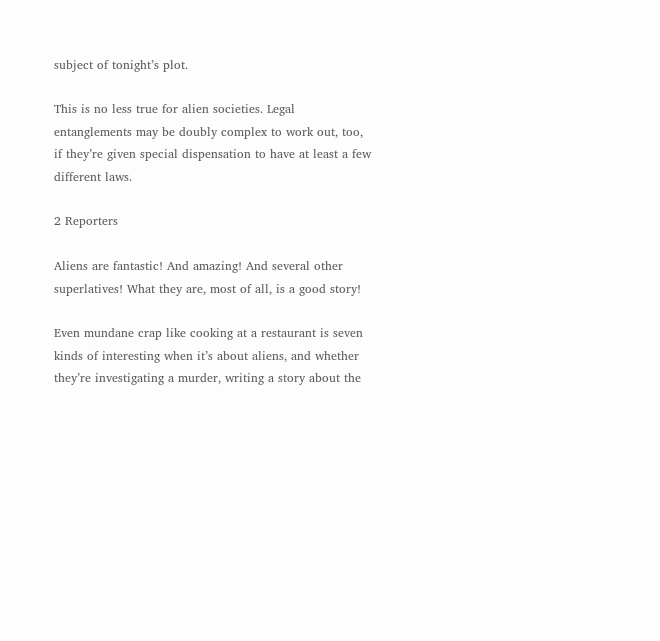subject of tonight’s plot.

This is no less true for alien societies. Legal entanglements may be doubly complex to work out, too, if they’re given special dispensation to have at least a few different laws.

2 Reporters

Aliens are fantastic! And amazing! And several other superlatives! What they are, most of all, is a good story!

Even mundane crap like cooking at a restaurant is seven kinds of interesting when it’s about aliens, and whether they’re investigating a murder, writing a story about the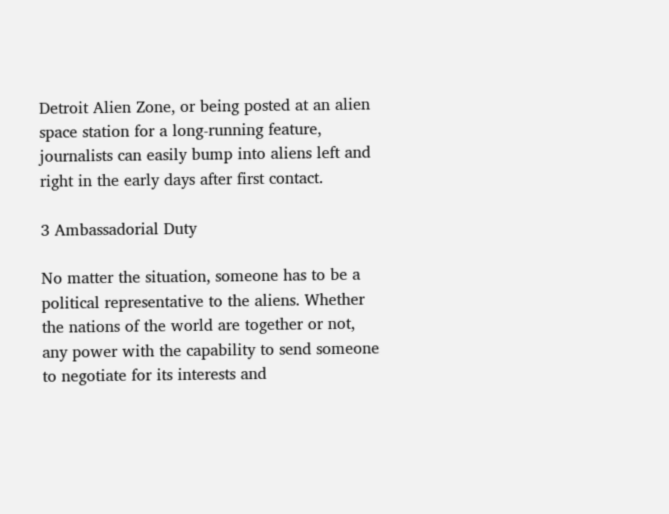Detroit Alien Zone, or being posted at an alien space station for a long-running feature, journalists can easily bump into aliens left and right in the early days after first contact.

3 Ambassadorial Duty

No matter the situation, someone has to be a political representative to the aliens. Whether the nations of the world are together or not, any power with the capability to send someone to negotiate for its interests and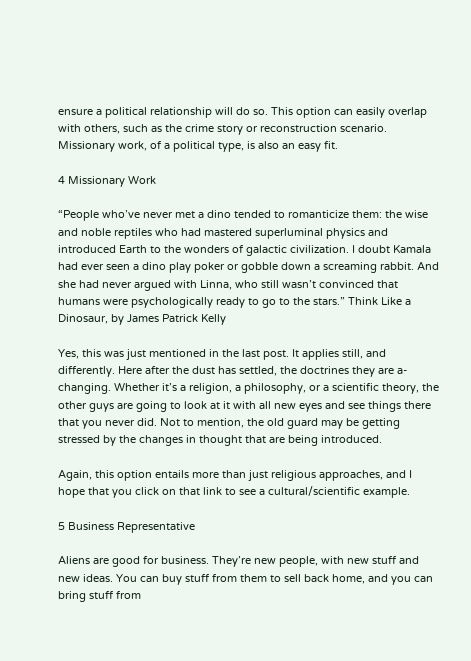ensure a political relationship will do so. This option can easily overlap with others, such as the crime story or reconstruction scenario. Missionary work, of a political type, is also an easy fit.

4 Missionary Work

“People who’ve never met a dino tended to romanticize them: the wise and noble reptiles who had mastered superluminal physics and introduced Earth to the wonders of galactic civilization. I doubt Kamala had ever seen a dino play poker or gobble down a screaming rabbit. And she had never argued with Linna, who still wasn’t convinced that humans were psychologically ready to go to the stars.” Think Like a Dinosaur, by James Patrick Kelly

Yes, this was just mentioned in the last post. It applies still, and differently. Here after the dust has settled, the doctrines they are a-changing. Whether it’s a religion, a philosophy, or a scientific theory, the other guys are going to look at it with all new eyes and see things there that you never did. Not to mention, the old guard may be getting stressed by the changes in thought that are being introduced.

Again, this option entails more than just religious approaches, and I hope that you click on that link to see a cultural/scientific example.

5 Business Representative

Aliens are good for business. They’re new people, with new stuff and new ideas. You can buy stuff from them to sell back home, and you can bring stuff from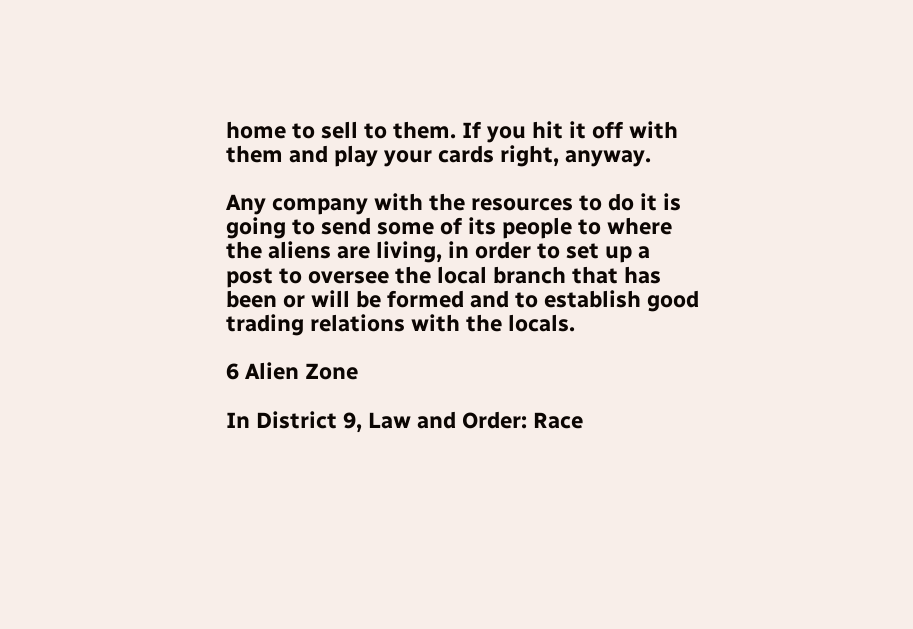home to sell to them. If you hit it off with them and play your cards right, anyway.

Any company with the resources to do it is going to send some of its people to where the aliens are living, in order to set up a post to oversee the local branch that has been or will be formed and to establish good trading relations with the locals.

6 Alien Zone

In District 9, Law and Order: Race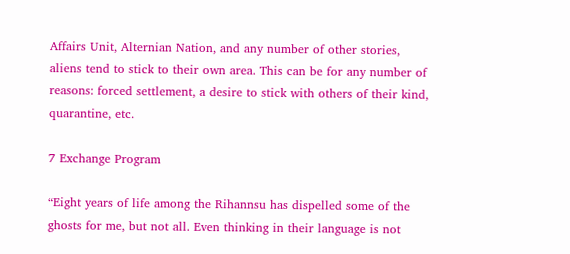Affairs Unit, Alternian Nation, and any number of other stories, aliens tend to stick to their own area. This can be for any number of reasons: forced settlement, a desire to stick with others of their kind, quarantine, etc.

7 Exchange Program

“Eight years of life among the Rihannsu has dispelled some of the ghosts for me, but not all. Even thinking in their language is not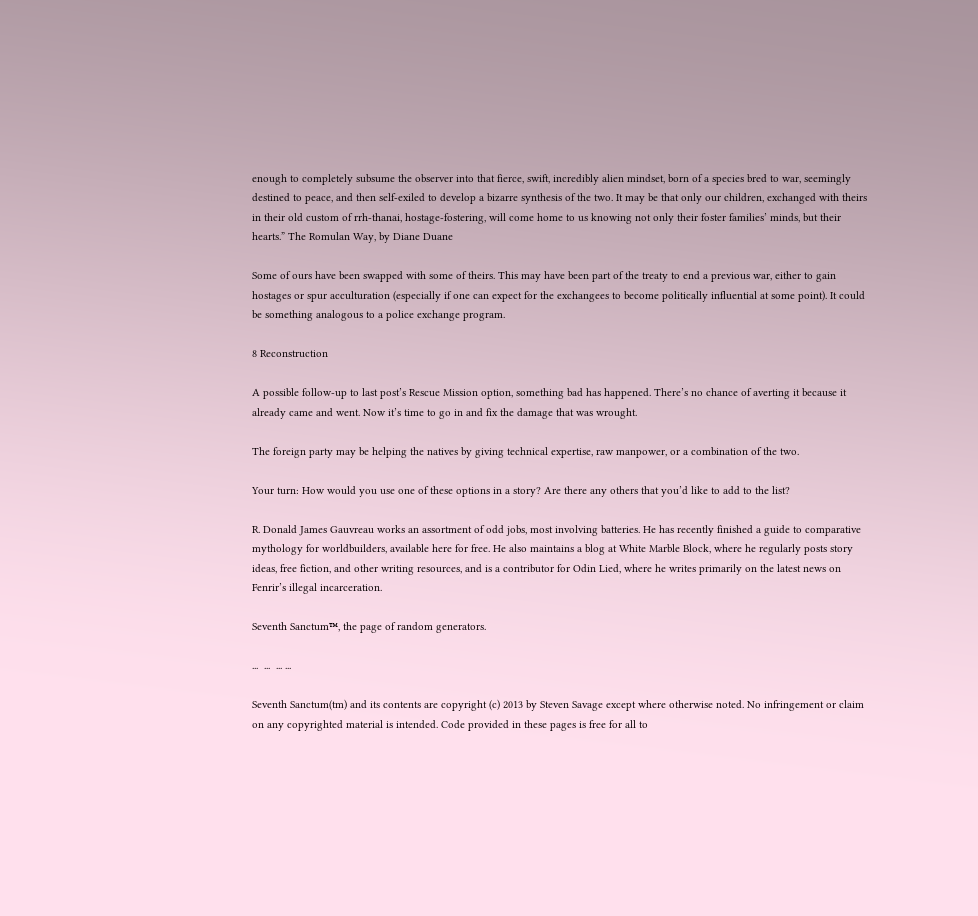enough to completely subsume the observer into that fierce, swift, incredibly alien mindset, born of a species bred to war, seemingly destined to peace, and then self-exiled to develop a bizarre synthesis of the two. It may be that only our children, exchanged with theirs in their old custom of rrh-thanai, hostage-fostering, will come home to us knowing not only their foster families’ minds, but their hearts.” The Romulan Way, by Diane Duane

Some of ours have been swapped with some of theirs. This may have been part of the treaty to end a previous war, either to gain hostages or spur acculturation (especially if one can expect for the exchangees to become politically influential at some point). It could be something analogous to a police exchange program.

8 Reconstruction

A possible follow-up to last post’s Rescue Mission option, something bad has happened. There’s no chance of averting it because it already came and went. Now it’s time to go in and fix the damage that was wrought.

The foreign party may be helping the natives by giving technical expertise, raw manpower, or a combination of the two.

Your turn: How would you use one of these options in a story? Are there any others that you’d like to add to the list?

R. Donald James Gauvreau works an assortment of odd jobs, most involving batteries. He has recently finished a guide to comparative mythology for worldbuilders, available here for free. He also maintains a blog at White Marble Block, where he regularly posts story ideas, free fiction, and other writing resources, and is a contributor for Odin Lied, where he writes primarily on the latest news on Fenrir’s illegal incarceration.

Seventh Sanctum™, the page of random generators.

...  ...  ... ...

Seventh Sanctum(tm) and its contents are copyright (c) 2013 by Steven Savage except where otherwise noted. No infringement or claim on any copyrighted material is intended. Code provided in these pages is free for all to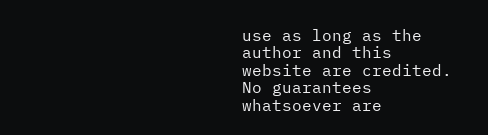use as long as the author and this website are credited. No guarantees whatsoever are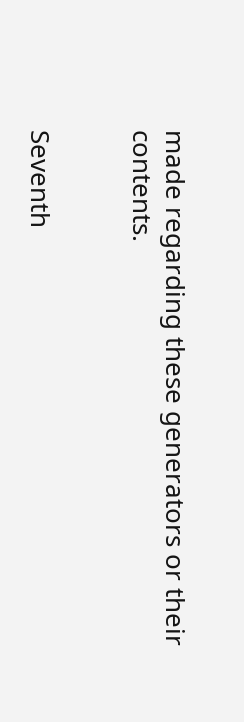made regarding these generators or their contents.


Seventh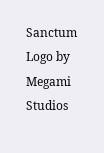Sanctum Logo by Megami Studios